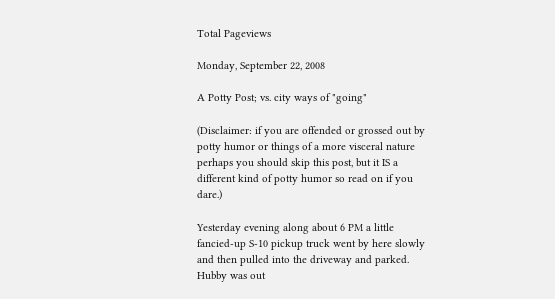Total Pageviews

Monday, September 22, 2008

A Potty Post; vs. city ways of "going"

(Disclaimer: if you are offended or grossed out by potty humor or things of a more visceral nature perhaps you should skip this post, but it IS a different kind of potty humor so read on if you dare.)

Yesterday evening along about 6 PM a little fancied-up S-10 pickup truck went by here slowly and then pulled into the driveway and parked. Hubby was out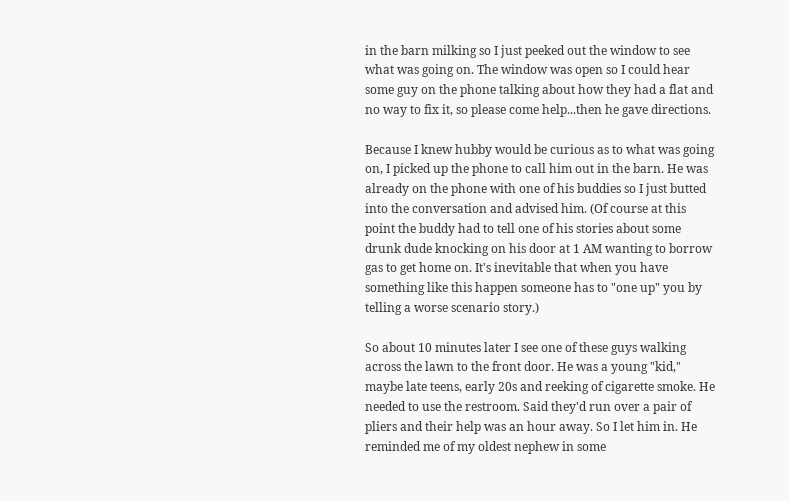in the barn milking so I just peeked out the window to see what was going on. The window was open so I could hear some guy on the phone talking about how they had a flat and no way to fix it, so please come help...then he gave directions.

Because I knew hubby would be curious as to what was going on, I picked up the phone to call him out in the barn. He was already on the phone with one of his buddies so I just butted into the conversation and advised him. (Of course at this point the buddy had to tell one of his stories about some drunk dude knocking on his door at 1 AM wanting to borrow gas to get home on. It's inevitable that when you have something like this happen someone has to "one up" you by telling a worse scenario story.)

So about 10 minutes later I see one of these guys walking across the lawn to the front door. He was a young "kid," maybe late teens, early 20s and reeking of cigarette smoke. He needed to use the restroom. Said they'd run over a pair of pliers and their help was an hour away. So I let him in. He reminded me of my oldest nephew in some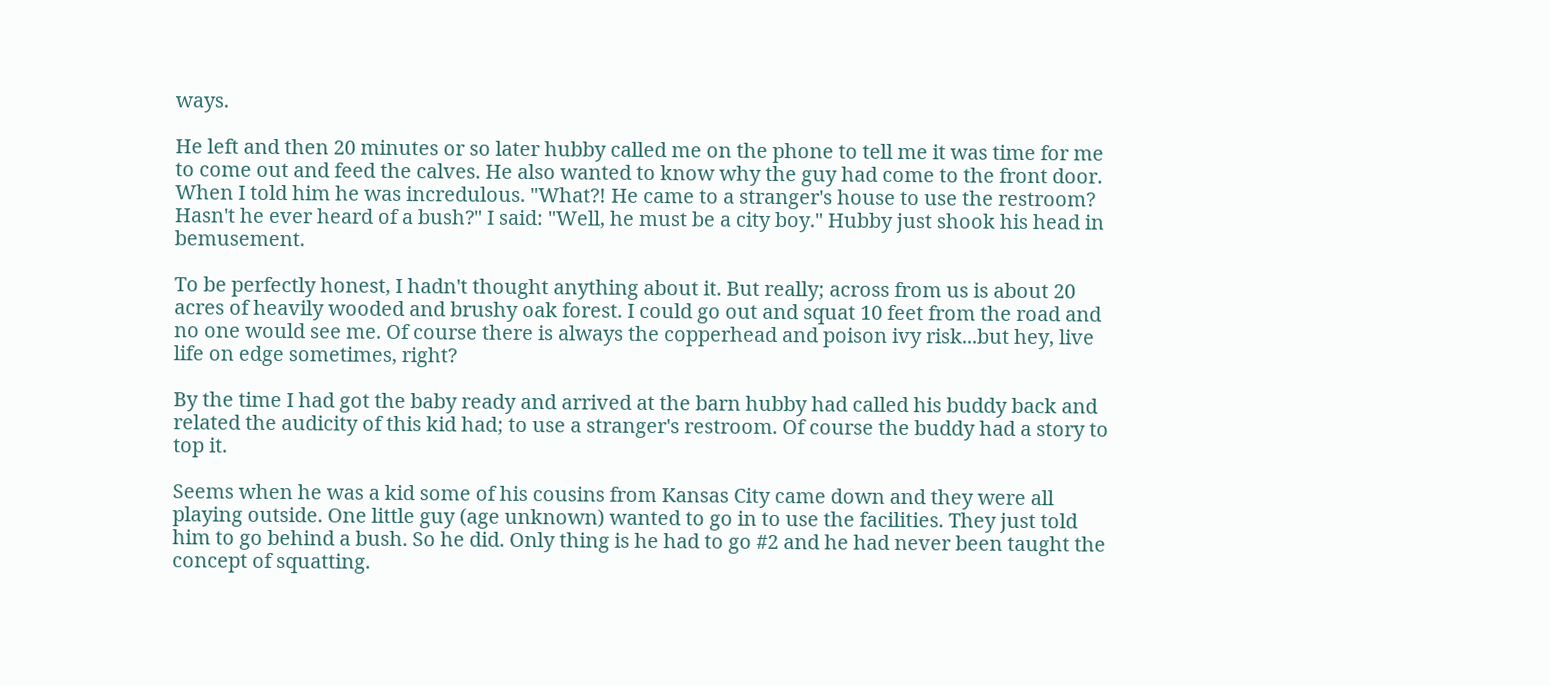ways.

He left and then 20 minutes or so later hubby called me on the phone to tell me it was time for me to come out and feed the calves. He also wanted to know why the guy had come to the front door. When I told him he was incredulous. "What?! He came to a stranger's house to use the restroom? Hasn't he ever heard of a bush?" I said: "Well, he must be a city boy." Hubby just shook his head in bemusement.

To be perfectly honest, I hadn't thought anything about it. But really; across from us is about 20 acres of heavily wooded and brushy oak forest. I could go out and squat 10 feet from the road and no one would see me. Of course there is always the copperhead and poison ivy risk...but hey, live life on edge sometimes, right?

By the time I had got the baby ready and arrived at the barn hubby had called his buddy back and related the audicity of this kid had; to use a stranger's restroom. Of course the buddy had a story to top it.

Seems when he was a kid some of his cousins from Kansas City came down and they were all playing outside. One little guy (age unknown) wanted to go in to use the facilities. They just told him to go behind a bush. So he did. Only thing is he had to go #2 and he had never been taught the concept of squatting.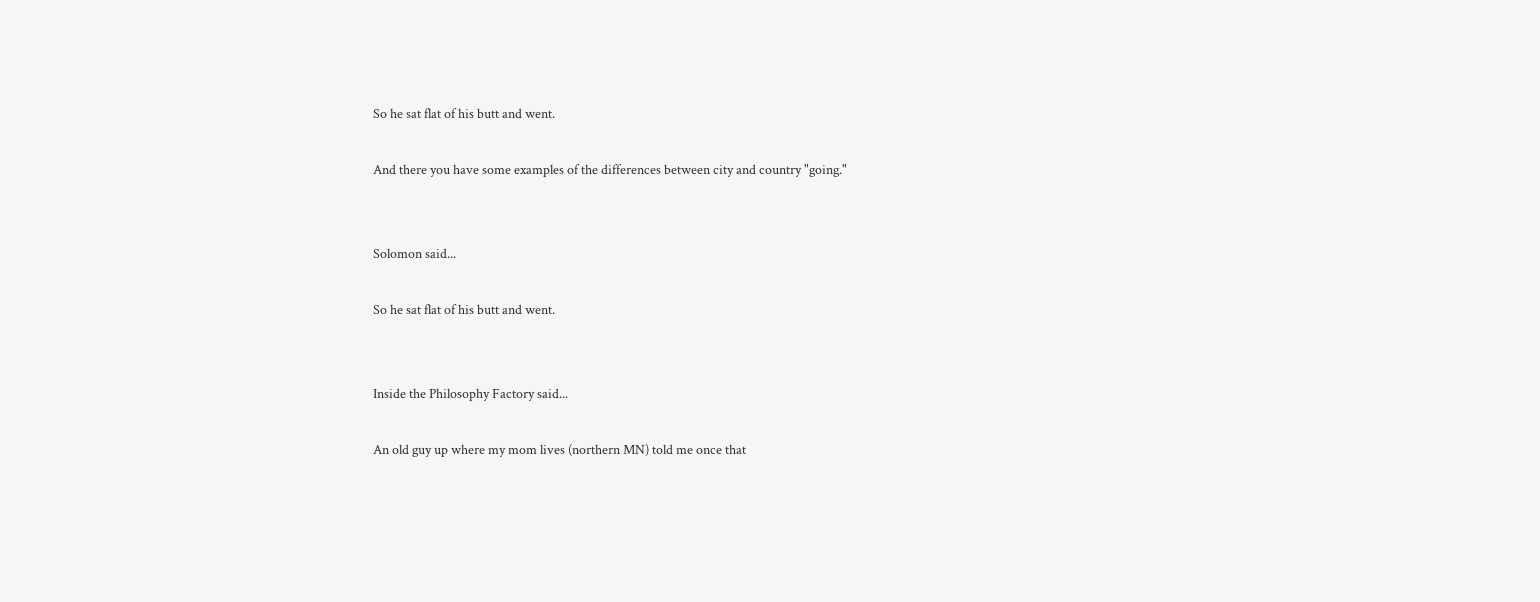So he sat flat of his butt and went.

And there you have some examples of the differences between city and country "going."


Solomon said...

So he sat flat of his butt and went.


Inside the Philosophy Factory said...

An old guy up where my mom lives (northern MN) told me once that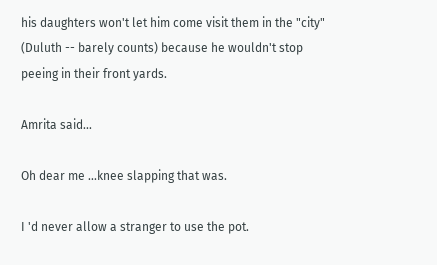his daughters won't let him come visit them in the "city" (Duluth -- barely counts) because he wouldn't stop peeing in their front yards.

Amrita said...

Oh dear me ...knee slapping that was.

I 'd never allow a stranger to use the pot.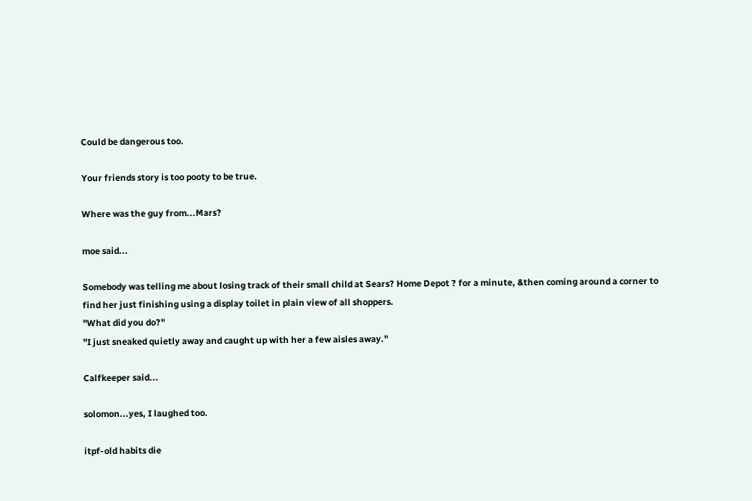Could be dangerous too.

Your friends story is too pooty to be true.

Where was the guy from...Mars?

moe said...

Somebody was telling me about losing track of their small child at Sears? Home Depot ? for a minute, &then coming around a corner to find her just finishing using a display toilet in plain view of all shoppers.
"What did you do?"
"I just sneaked quietly away and caught up with her a few aisles away."

Calfkeeper said...

solomon...yes, I laughed too.

itpf-old habits die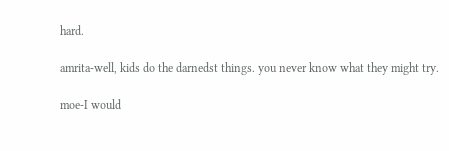hard.

amrita-well, kids do the darnedst things. you never know what they might try.

moe-I would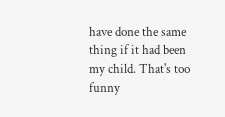have done the same thing if it had been my child. That's too funny